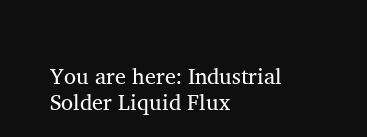You are here: Industrial Solder Liquid Flux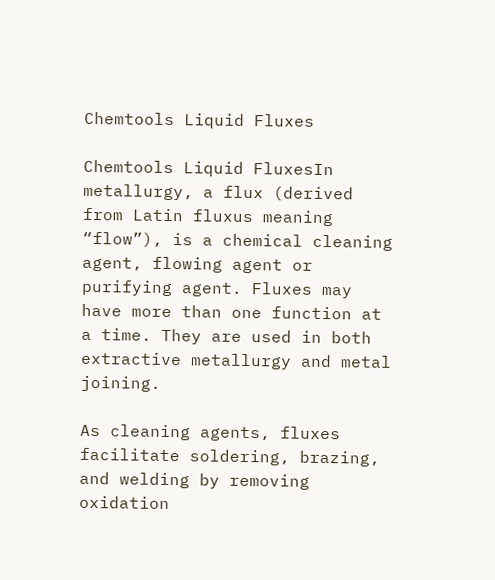Chemtools Liquid Fluxes

Chemtools Liquid FluxesIn metallurgy, a flux (derived from Latin fluxus meaning “flow”), is a chemical cleaning agent, flowing agent or purifying agent. Fluxes may have more than one function at a time. They are used in both extractive metallurgy and metal joining.

As cleaning agents, fluxes facilitate soldering, brazing, and welding by removing oxidation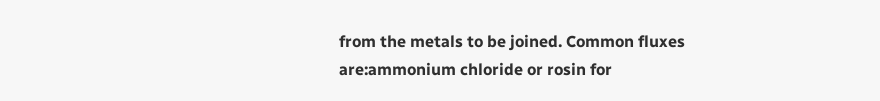from the metals to be joined. Common fluxes are:ammonium chloride or rosin for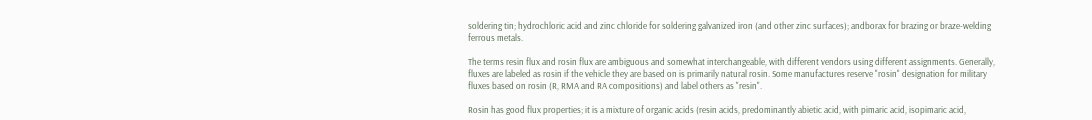soldering tin; hydrochloric acid and zinc chloride for soldering galvanized iron (and other zinc surfaces); andborax for brazing or braze-welding ferrous metals.

The terms resin flux and rosin flux are ambiguous and somewhat interchangeable, with different vendors using different assignments. Generally, fluxes are labeled as rosin if the vehicle they are based on is primarily natural rosin. Some manufactures reserve "rosin" designation for military fluxes based on rosin (R, RMA and RA compositions) and label others as "resin".

Rosin has good flux properties; it is a mixture of organic acids (resin acids, predominantly abietic acid, with pimaric acid, isopimaric acid,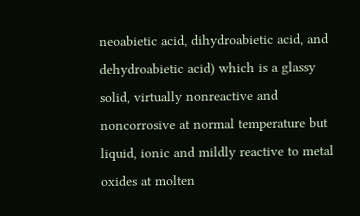neoabietic acid, dihydroabietic acid, and dehydroabietic acid) which is a glassy solid, virtually nonreactive and noncorrosive at normal temperature but liquid, ionic and mildly reactive to metal oxides at molten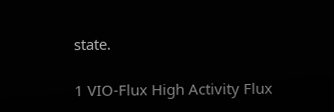state.

1 VIO-Flux High Activity Flux